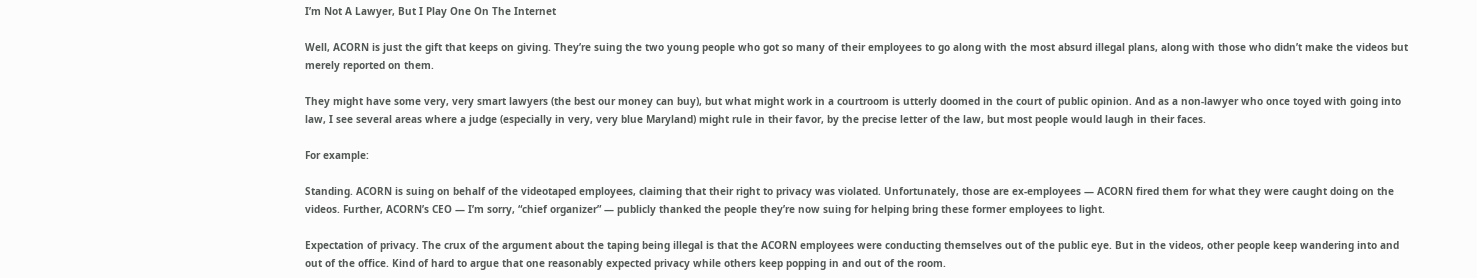I’m Not A Lawyer, But I Play One On The Internet

Well, ACORN is just the gift that keeps on giving. They’re suing the two young people who got so many of their employees to go along with the most absurd illegal plans, along with those who didn’t make the videos but merely reported on them.

They might have some very, very smart lawyers (the best our money can buy), but what might work in a courtroom is utterly doomed in the court of public opinion. And as a non-lawyer who once toyed with going into law, I see several areas where a judge (especially in very, very blue Maryland) might rule in their favor, by the precise letter of the law, but most people would laugh in their faces.

For example:

Standing. ACORN is suing on behalf of the videotaped employees, claiming that their right to privacy was violated. Unfortunately, those are ex-employees — ACORN fired them for what they were caught doing on the videos. Further, ACORN’s CEO — I’m sorry, “chief organizer” — publicly thanked the people they’re now suing for helping bring these former employees to light.

Expectation of privacy. The crux of the argument about the taping being illegal is that the ACORN employees were conducting themselves out of the public eye. But in the videos, other people keep wandering into and out of the office. Kind of hard to argue that one reasonably expected privacy while others keep popping in and out of the room.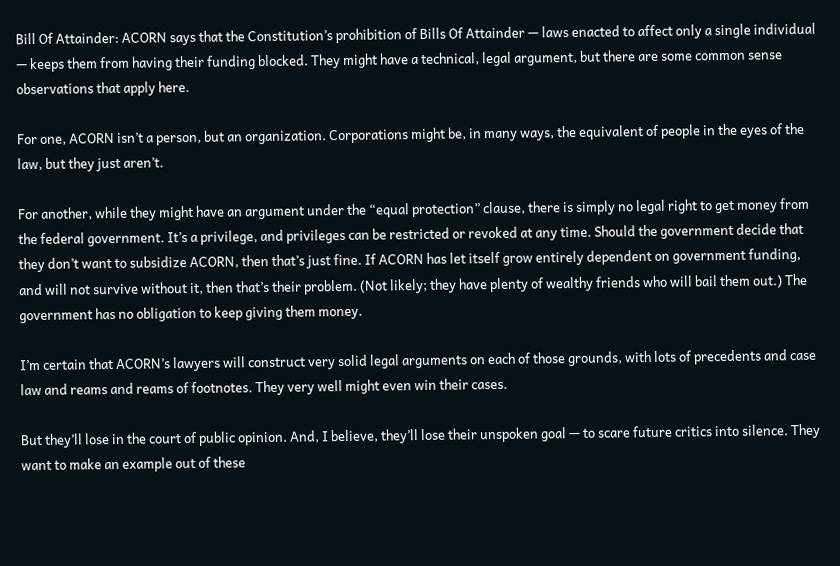Bill Of Attainder: ACORN says that the Constitution’s prohibition of Bills Of Attainder — laws enacted to affect only a single individual — keeps them from having their funding blocked. They might have a technical, legal argument, but there are some common sense observations that apply here.

For one, ACORN isn’t a person, but an organization. Corporations might be, in many ways, the equivalent of people in the eyes of the law, but they just aren’t.

For another, while they might have an argument under the “equal protection” clause, there is simply no legal right to get money from the federal government. It’s a privilege, and privileges can be restricted or revoked at any time. Should the government decide that they don’t want to subsidize ACORN, then that’s just fine. If ACORN has let itself grow entirely dependent on government funding, and will not survive without it, then that’s their problem. (Not likely; they have plenty of wealthy friends who will bail them out.) The government has no obligation to keep giving them money.

I’m certain that ACORN’s lawyers will construct very solid legal arguments on each of those grounds, with lots of precedents and case law and reams and reams of footnotes. They very well might even win their cases.

But they’ll lose in the court of public opinion. And, I believe, they’ll lose their unspoken goal — to scare future critics into silence. They want to make an example out of these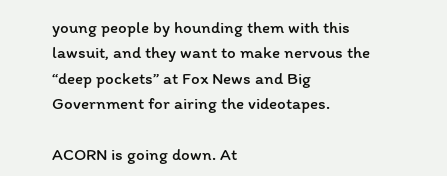young people by hounding them with this lawsuit, and they want to make nervous the “deep pockets” at Fox News and Big Government for airing the videotapes.

ACORN is going down. At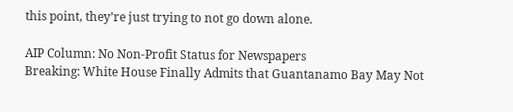this point, they’re just trying to not go down alone.

AIP Column: No Non-Profit Status for Newspapers
Breaking: White House Finally Admits that Guantanamo Bay May Not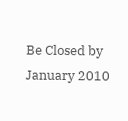Be Closed by January 2010